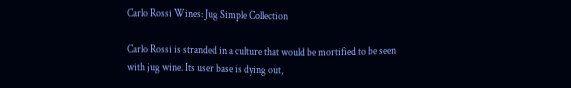Carlo Rossi Wines: Jug Simple Collection

Carlo Rossi is stranded in a culture that would be mortified to be seen with jug wine. Its user base is dying out,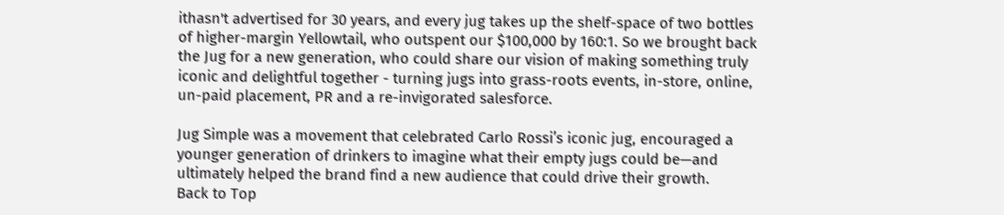ithasn't advertised for 30 years, and every jug takes up the shelf-space of two bottles of higher-margin Yellowtail, who outspent our $100,000 by 160:1. So we brought back the Jug for a new generation, who could share our vision of making something truly iconic and delightful together - turning jugs into grass-roots events, in-store, online, un-paid placement, PR and a re-invigorated salesforce.

Jug Simple was a movement that celebrated Carlo Rossi’s iconic jug, encouraged a younger generation of drinkers to imagine what their empty jugs could be—and ultimately helped the brand find a new audience that could drive their growth.
Back to Top